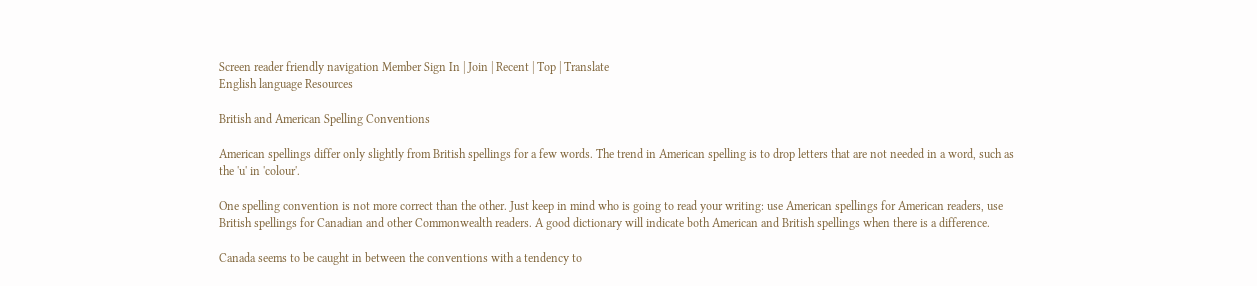Screen reader friendly navigation Member Sign In | Join | Recent | Top | Translate
English language Resources

British and American Spelling Conventions

American spellings differ only slightly from British spellings for a few words. The trend in American spelling is to drop letters that are not needed in a word, such as the 'u' in 'colour'.

One spelling convention is not more correct than the other. Just keep in mind who is going to read your writing: use American spellings for American readers, use British spellings for Canadian and other Commonwealth readers. A good dictionary will indicate both American and British spellings when there is a difference.

Canada seems to be caught in between the conventions with a tendency to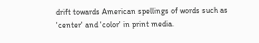drift towards American spellings of words such as 'center' and 'color' in print media.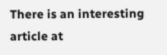There is an interesting article at